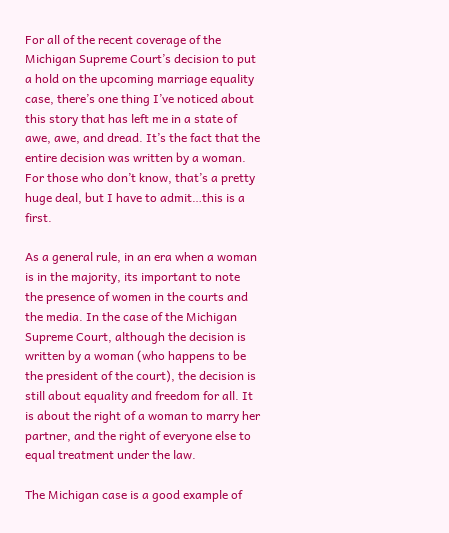For all of the recent coverage of the Michigan Supreme Court’s decision to put a hold on the upcoming marriage equality case, there’s one thing I’ve noticed about this story that has left me in a state of awe, awe, and dread. It’s the fact that the entire decision was written by a woman. For those who don’t know, that’s a pretty huge deal, but I have to admit…this is a first.

As a general rule, in an era when a woman is in the majority, its important to note the presence of women in the courts and the media. In the case of the Michigan Supreme Court, although the decision is written by a woman (who happens to be the president of the court), the decision is still about equality and freedom for all. It is about the right of a woman to marry her partner, and the right of everyone else to equal treatment under the law.

The Michigan case is a good example of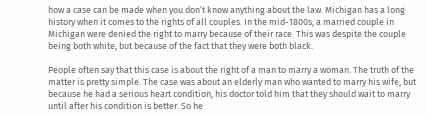how a case can be made when you don’t know anything about the law. Michigan has a long history when it comes to the rights of all couples. In the mid-1800s, a married couple in Michigan were denied the right to marry because of their race. This was despite the couple being both white, but because of the fact that they were both black.

People often say that this case is about the right of a man to marry a woman. The truth of the matter is pretty simple. The case was about an elderly man who wanted to marry his wife, but because he had a serious heart condition, his doctor told him that they should wait to marry until after his condition is better. So he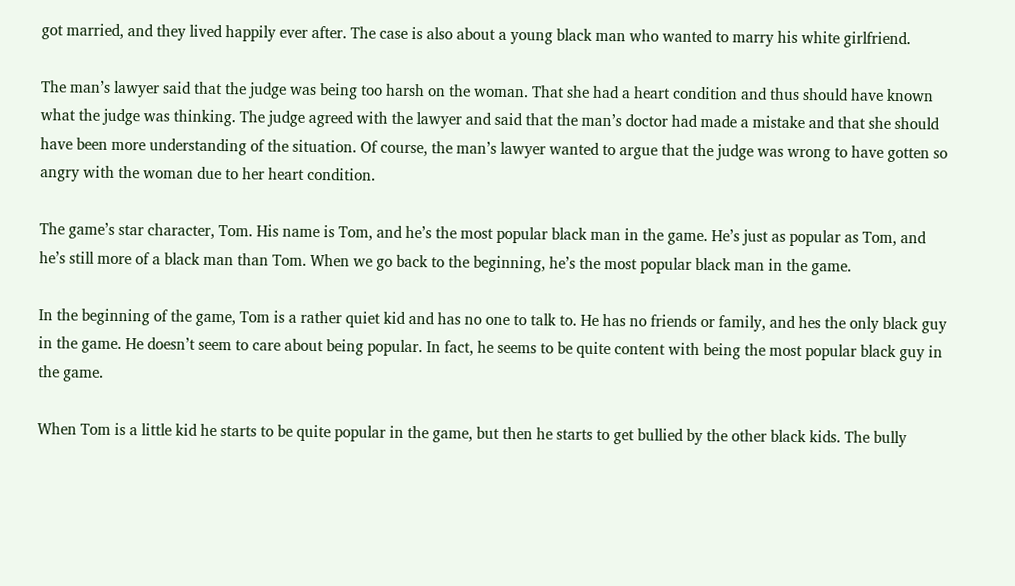got married, and they lived happily ever after. The case is also about a young black man who wanted to marry his white girlfriend.

The man’s lawyer said that the judge was being too harsh on the woman. That she had a heart condition and thus should have known what the judge was thinking. The judge agreed with the lawyer and said that the man’s doctor had made a mistake and that she should have been more understanding of the situation. Of course, the man’s lawyer wanted to argue that the judge was wrong to have gotten so angry with the woman due to her heart condition.

The game’s star character, Tom. His name is Tom, and he’s the most popular black man in the game. He’s just as popular as Tom, and he’s still more of a black man than Tom. When we go back to the beginning, he’s the most popular black man in the game.

In the beginning of the game, Tom is a rather quiet kid and has no one to talk to. He has no friends or family, and hes the only black guy in the game. He doesn’t seem to care about being popular. In fact, he seems to be quite content with being the most popular black guy in the game.

When Tom is a little kid he starts to be quite popular in the game, but then he starts to get bullied by the other black kids. The bully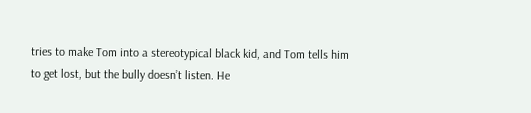tries to make Tom into a stereotypical black kid, and Tom tells him to get lost, but the bully doesn’t listen. He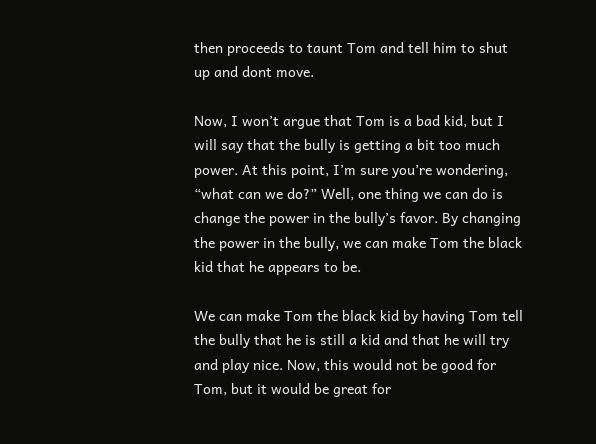then proceeds to taunt Tom and tell him to shut up and dont move.

Now, I won’t argue that Tom is a bad kid, but I will say that the bully is getting a bit too much power. At this point, I’m sure you’re wondering, “what can we do?” Well, one thing we can do is change the power in the bully’s favor. By changing the power in the bully, we can make Tom the black kid that he appears to be.

We can make Tom the black kid by having Tom tell the bully that he is still a kid and that he will try and play nice. Now, this would not be good for Tom, but it would be great for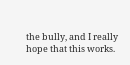the bully, and I really hope that this works.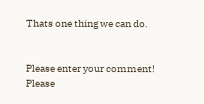Thats one thing we can do.


Please enter your comment!
Please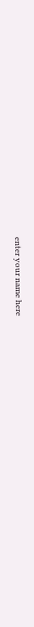enter your name here